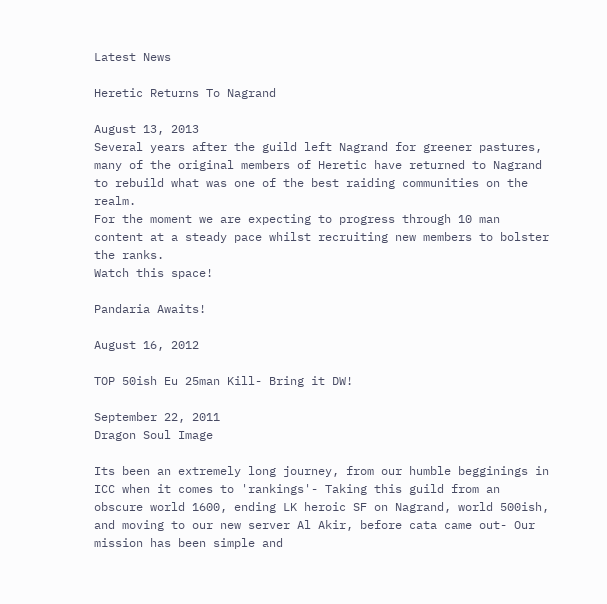Latest News

Heretic Returns To Nagrand

August 13, 2013
Several years after the guild left Nagrand for greener pastures, many of the original members of Heretic have returned to Nagrand to rebuild what was one of the best raiding communities on the realm.
For the moment we are expecting to progress through 10 man content at a steady pace whilst recruiting new members to bolster the ranks.
Watch this space!

Pandaria Awaits!

August 16, 2012

TOP 50ish Eu 25man Kill- Bring it DW!

September 22, 2011
Dragon Soul Image

Its been an extremely long journey, from our humble begginings in ICC when it comes to 'rankings'- Taking this guild from an obscure world 1600, ending LK heroic SF on Nagrand, world 500ish, and moving to our new server Al Akir, before cata came out- Our mission has been simple and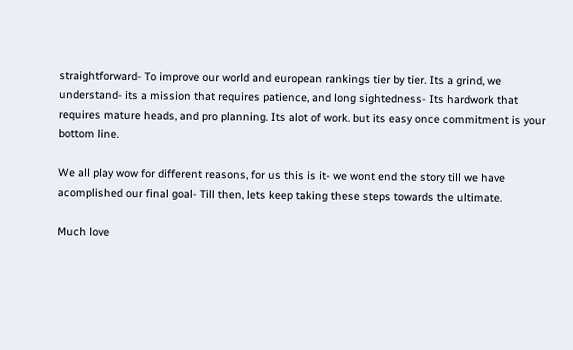straightforward- To improve our world and european rankings tier by tier. Its a grind, we understand- its a mission that requires patience, and long sightedness- Its hardwork that requires mature heads, and pro planning. Its alot of work. but its easy once commitment is your bottom line.

We all play wow for different reasons, for us this is it- we wont end the story till we have acomplished our final goal- Till then, lets keep taking these steps towards the ultimate.

Much love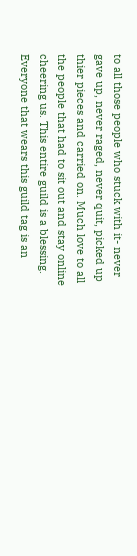to all those people who stuck with it- never gave up, never raged, never quit, picked up thier pieces and carried on. Much love to all the people that had to sit out and stay online cheering us. This entire guild is a blessing. Everyone that wears this guild tag is an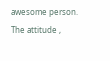awesome person. The attitude ,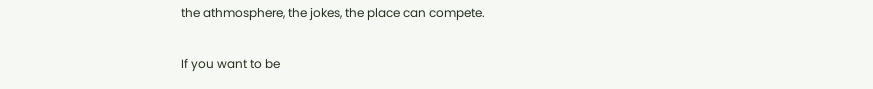the athmosphere, the jokes, the place can compete.

If you want to be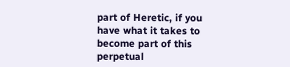part of Heretic, if you have what it takes to become part of this perpetual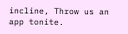incline, Throw us an app tonite.